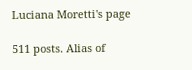Luciana Moretti's page

511 posts. Alias of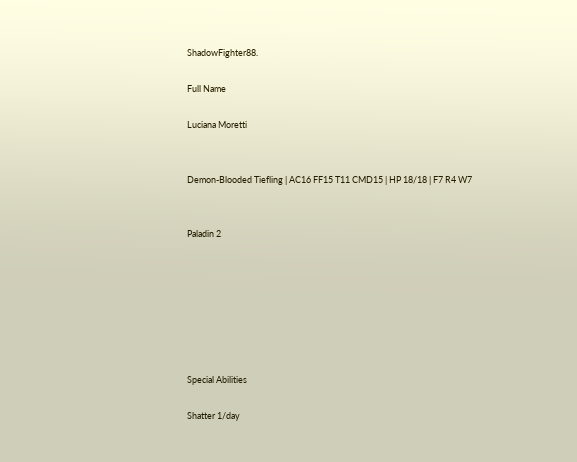ShadowFighter88.

Full Name

Luciana Moretti


Demon-Blooded Tiefling | AC16 FF15 T11 CMD15 | HP 18/18 | F7 R4 W7


Paladin 2







Special Abilities

Shatter 1/day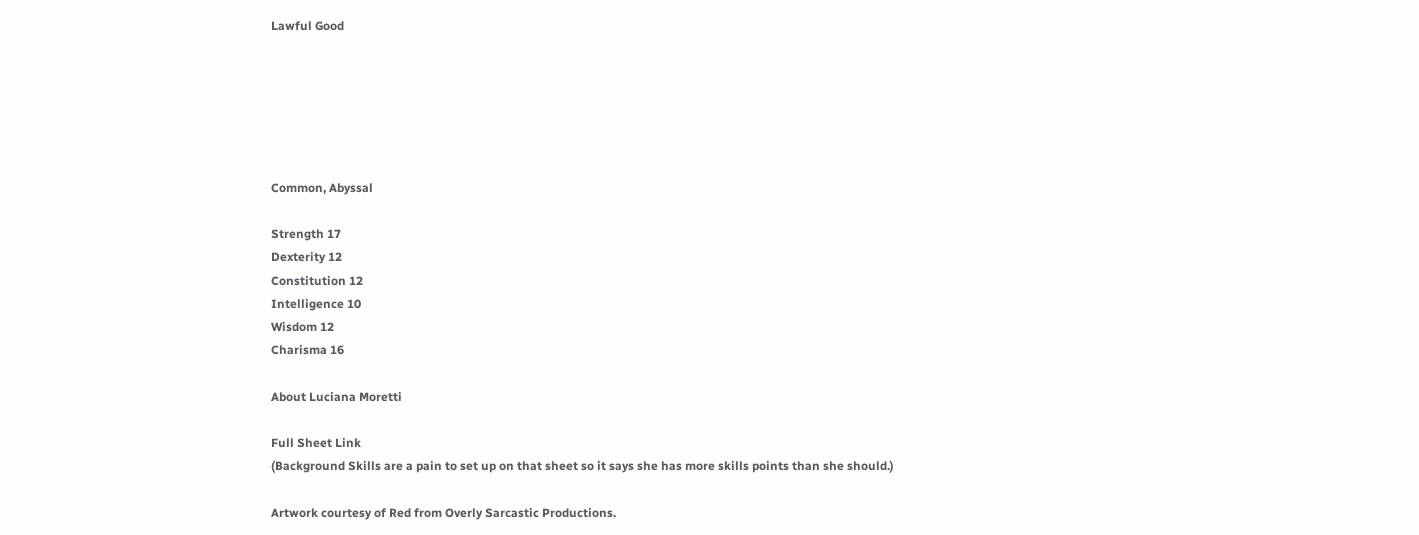Lawful Good






Common, Abyssal

Strength 17
Dexterity 12
Constitution 12
Intelligence 10
Wisdom 12
Charisma 16

About Luciana Moretti

Full Sheet Link
(Background Skills are a pain to set up on that sheet so it says she has more skills points than she should.)

Artwork courtesy of Red from Overly Sarcastic Productions.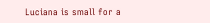Luciana is small for a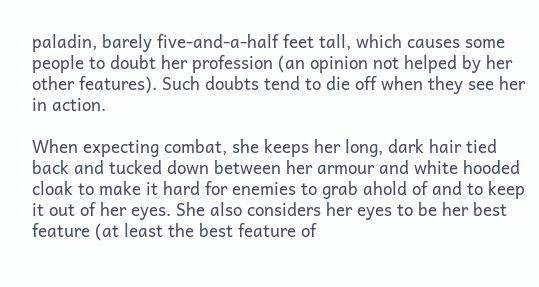paladin, barely five-and-a-half feet tall, which causes some people to doubt her profession (an opinion not helped by her other features). Such doubts tend to die off when they see her in action.

When expecting combat, she keeps her long, dark hair tied back and tucked down between her armour and white hooded cloak to make it hard for enemies to grab ahold of and to keep it out of her eyes. She also considers her eyes to be her best feature (at least the best feature of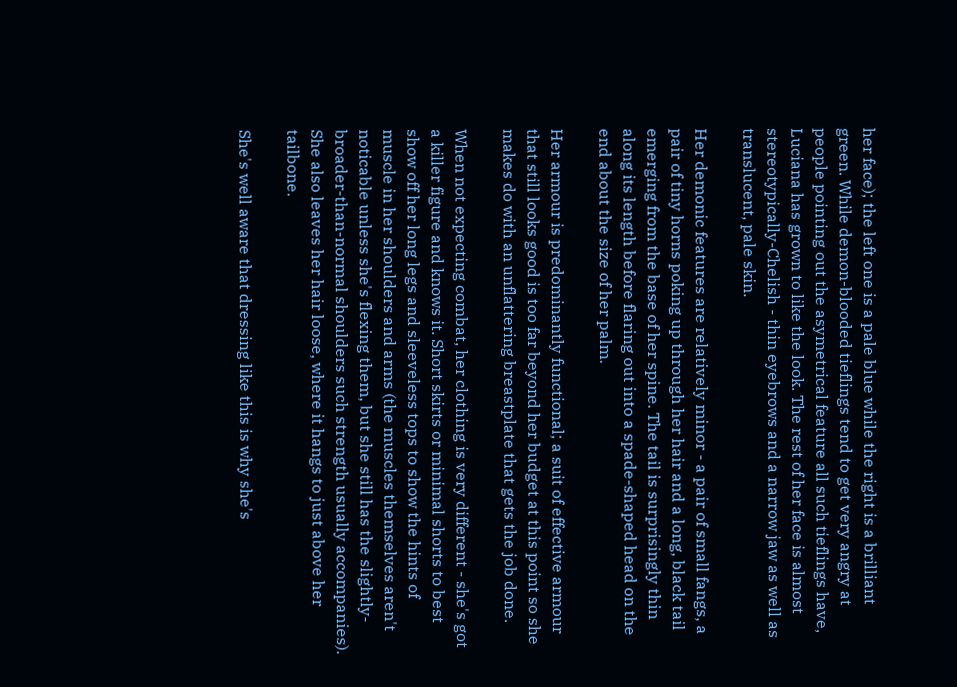her face); the left one is a pale blue while the right is a brilliant green. While demon-blooded tieflings tend to get very angry at people pointing out the asymetrical feature all such tieflings have, Luciana has grown to like the look. The rest of her face is almost stereotypically-Chelish - thin eyebrows and a narrow jaw as well as translucent, pale skin.

Her demonic features are relatively minor - a pair of small fangs, a pair of tiny horns poking up through her hair and a long, black tail emerging from the base of her spine. The tail is surprisingly thin along its length before flaring out into a spade-shaped head on the end about the size of her palm.

Her armour is predominantly functional; a suit of effective armour that still looks good is too far beyond her budget at this point so she makes do with an unflattering breastplate that gets the job done.

When not expecting combat, her clothing is very different - she's got a killer figure and knows it. Short skirts or minimal shorts to best show off her long legs and sleeveless tops to show the hints of muscle in her shoulders and arms (the muscles themselves aren't noticable unless she's flexing them, but she still has the slightly-broader-than-normal shoulders such strength usually accompanies). She also leaves her hair loose, where it hangs to just above her tailbone.

She's well aware that dressing like this is why she's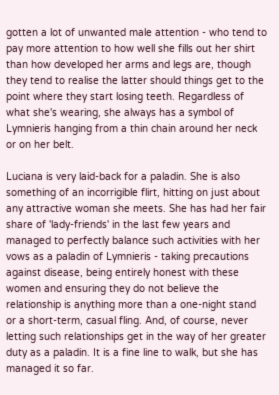gotten a lot of unwanted male attention - who tend to pay more attention to how well she fills out her shirt than how developed her arms and legs are, though they tend to realise the latter should things get to the point where they start losing teeth. Regardless of what she's wearing, she always has a symbol of Lymnieris hanging from a thin chain around her neck or on her belt.

Luciana is very laid-back for a paladin. She is also something of an incorrigible flirt, hitting on just about any attractive woman she meets. She has had her fair share of 'lady-friends' in the last few years and managed to perfectly balance such activities with her vows as a paladin of Lymnieris - taking precautions against disease, being entirely honest with these women and ensuring they do not believe the relationship is anything more than a one-night stand or a short-term, casual fling. And, of course, never letting such relationships get in the way of her greater duty as a paladin. It is a fine line to walk, but she has managed it so far.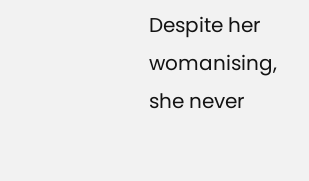Despite her womanising, she never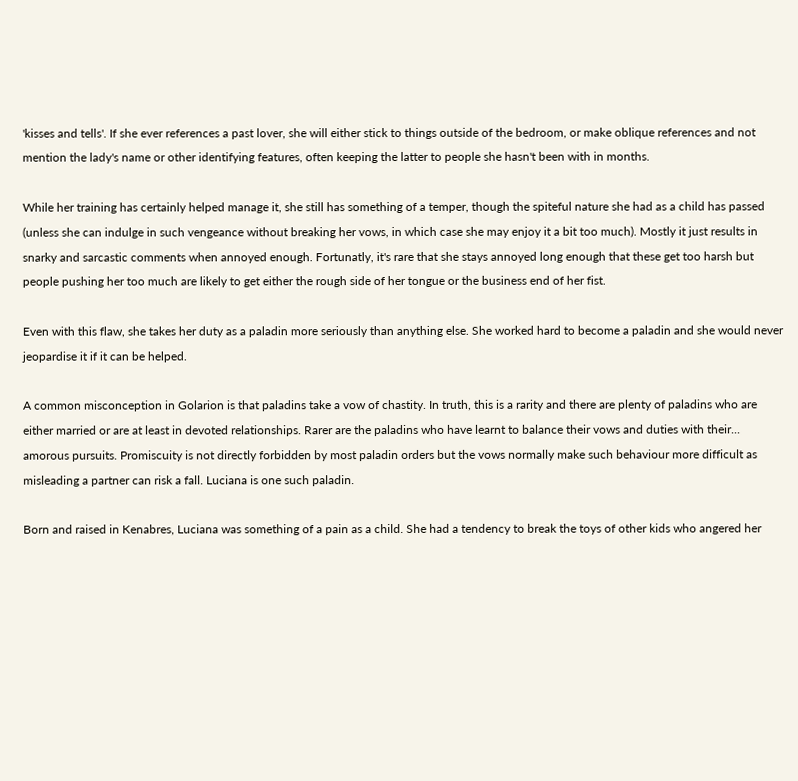'kisses and tells'. If she ever references a past lover, she will either stick to things outside of the bedroom, or make oblique references and not mention the lady's name or other identifying features, often keeping the latter to people she hasn't been with in months.

While her training has certainly helped manage it, she still has something of a temper, though the spiteful nature she had as a child has passed (unless she can indulge in such vengeance without breaking her vows, in which case she may enjoy it a bit too much). Mostly it just results in snarky and sarcastic comments when annoyed enough. Fortunatly, it's rare that she stays annoyed long enough that these get too harsh but people pushing her too much are likely to get either the rough side of her tongue or the business end of her fist.

Even with this flaw, she takes her duty as a paladin more seriously than anything else. She worked hard to become a paladin and she would never jeopardise it if it can be helped.

A common misconception in Golarion is that paladins take a vow of chastity. In truth, this is a rarity and there are plenty of paladins who are either married or are at least in devoted relationships. Rarer are the paladins who have learnt to balance their vows and duties with their... amorous pursuits. Promiscuity is not directly forbidden by most paladin orders but the vows normally make such behaviour more difficult as misleading a partner can risk a fall. Luciana is one such paladin.

Born and raised in Kenabres, Luciana was something of a pain as a child. She had a tendency to break the toys of other kids who angered her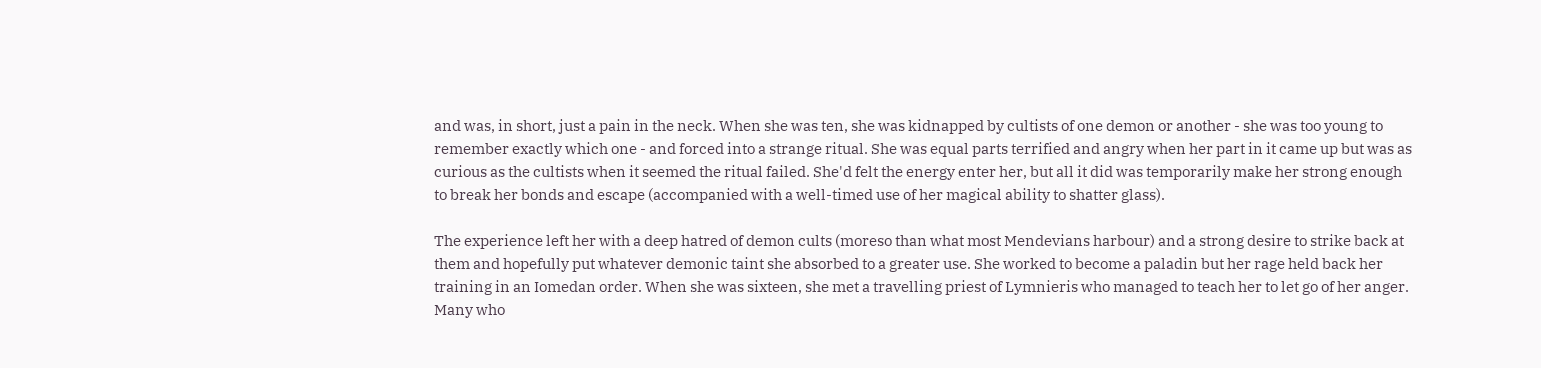and was, in short, just a pain in the neck. When she was ten, she was kidnapped by cultists of one demon or another - she was too young to remember exactly which one - and forced into a strange ritual. She was equal parts terrified and angry when her part in it came up but was as curious as the cultists when it seemed the ritual failed. She'd felt the energy enter her, but all it did was temporarily make her strong enough to break her bonds and escape (accompanied with a well-timed use of her magical ability to shatter glass).

The experience left her with a deep hatred of demon cults (moreso than what most Mendevians harbour) and a strong desire to strike back at them and hopefully put whatever demonic taint she absorbed to a greater use. She worked to become a paladin but her rage held back her training in an Iomedan order. When she was sixteen, she met a travelling priest of Lymnieris who managed to teach her to let go of her anger. Many who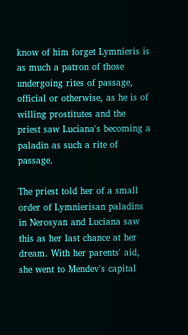know of him forget Lymnieris is as much a patron of those undergoing rites of passage, official or otherwise, as he is of willing prostitutes and the priest saw Luciana's becoming a paladin as such a rite of passage.

The priest told her of a small order of Lymnierisan paladins in Nerosyan and Luciana saw this as her last chance at her dream. With her parents' aid, she went to Mendev's capital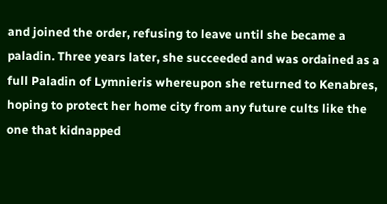and joined the order, refusing to leave until she became a paladin. Three years later, she succeeded and was ordained as a full Paladin of Lymnieris whereupon she returned to Kenabres, hoping to protect her home city from any future cults like the one that kidnapped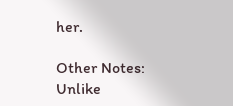her.

Other Notes:
Unlike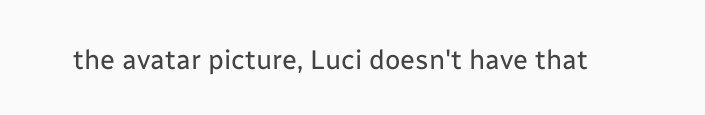the avatar picture, Luci doesn't have that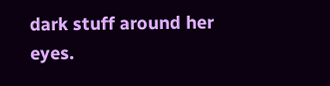dark stuff around her eyes.